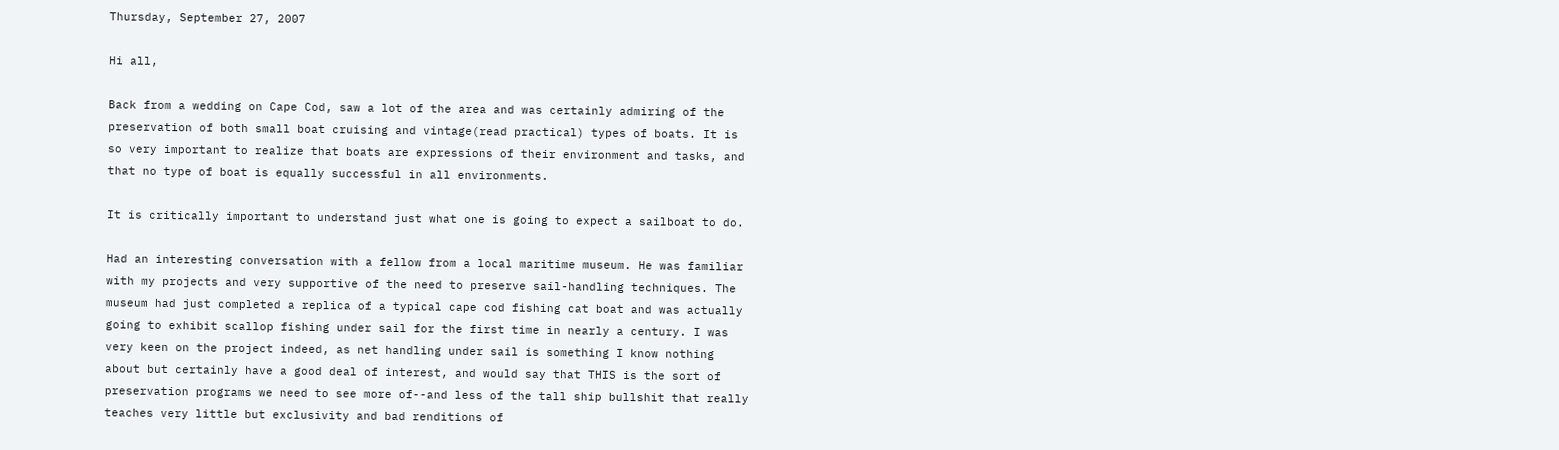Thursday, September 27, 2007

Hi all,

Back from a wedding on Cape Cod, saw a lot of the area and was certainly admiring of the preservation of both small boat cruising and vintage(read practical) types of boats. It is so very important to realize that boats are expressions of their environment and tasks, and that no type of boat is equally successful in all environments.

It is critically important to understand just what one is going to expect a sailboat to do.

Had an interesting conversation with a fellow from a local maritime museum. He was familiar with my projects and very supportive of the need to preserve sail-handling techniques. The museum had just completed a replica of a typical cape cod fishing cat boat and was actually going to exhibit scallop fishing under sail for the first time in nearly a century. I was very keen on the project indeed, as net handling under sail is something I know nothing about but certainly have a good deal of interest, and would say that THIS is the sort of preservation programs we need to see more of--and less of the tall ship bullshit that really teaches very little but exclusivity and bad renditions of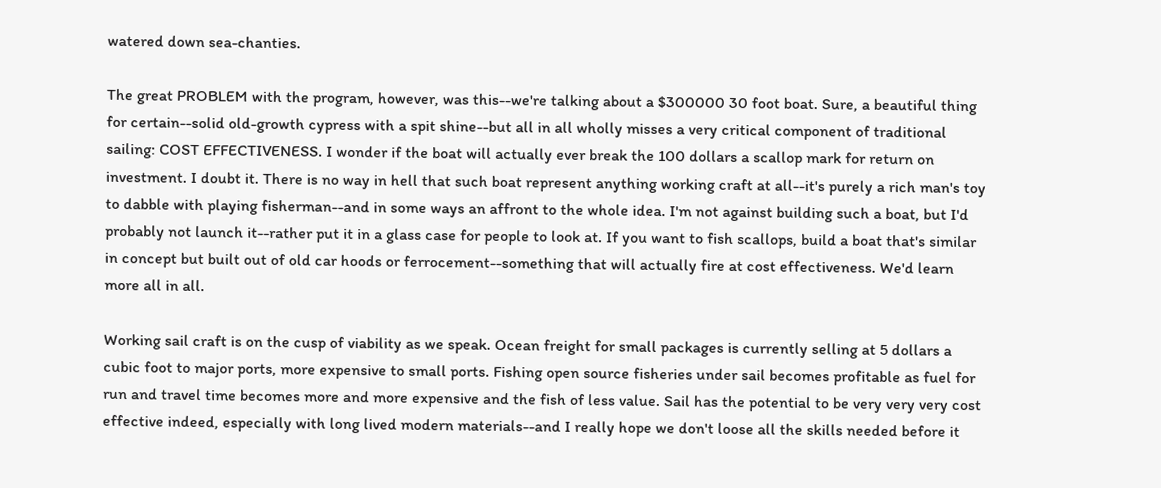watered down sea-chanties.

The great PROBLEM with the program, however, was this--we're talking about a $300000 30 foot boat. Sure, a beautiful thing for certain--solid old-growth cypress with a spit shine--but all in all wholly misses a very critical component of traditional sailing: COST EFFECTIVENESS. I wonder if the boat will actually ever break the 100 dollars a scallop mark for return on investment. I doubt it. There is no way in hell that such boat represent anything working craft at all--it's purely a rich man's toy to dabble with playing fisherman--and in some ways an affront to the whole idea. I'm not against building such a boat, but I'd probably not launch it--rather put it in a glass case for people to look at. If you want to fish scallops, build a boat that's similar in concept but built out of old car hoods or ferrocement--something that will actually fire at cost effectiveness. We'd learn more all in all.

Working sail craft is on the cusp of viability as we speak. Ocean freight for small packages is currently selling at 5 dollars a cubic foot to major ports, more expensive to small ports. Fishing open source fisheries under sail becomes profitable as fuel for run and travel time becomes more and more expensive and the fish of less value. Sail has the potential to be very very very cost effective indeed, especially with long lived modern materials--and I really hope we don't loose all the skills needed before it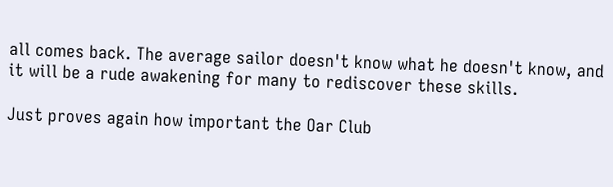all comes back. The average sailor doesn't know what he doesn't know, and it will be a rude awakening for many to rediscover these skills.

Just proves again how important the Oar Club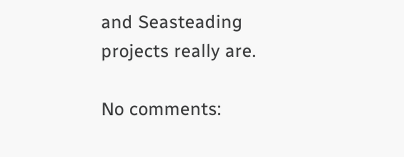and Seasteading projects really are.

No comments: